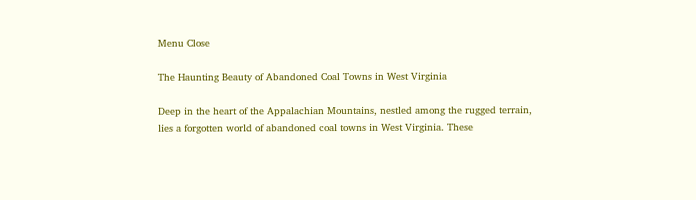Menu Close

The Haunting Beauty of Abandoned Coal Towns in West Virginia

Deep in the heart of the Appalachian Mountains, nestled among the rugged terrain, lies a forgotten world of abandoned coal towns in West Virginia. These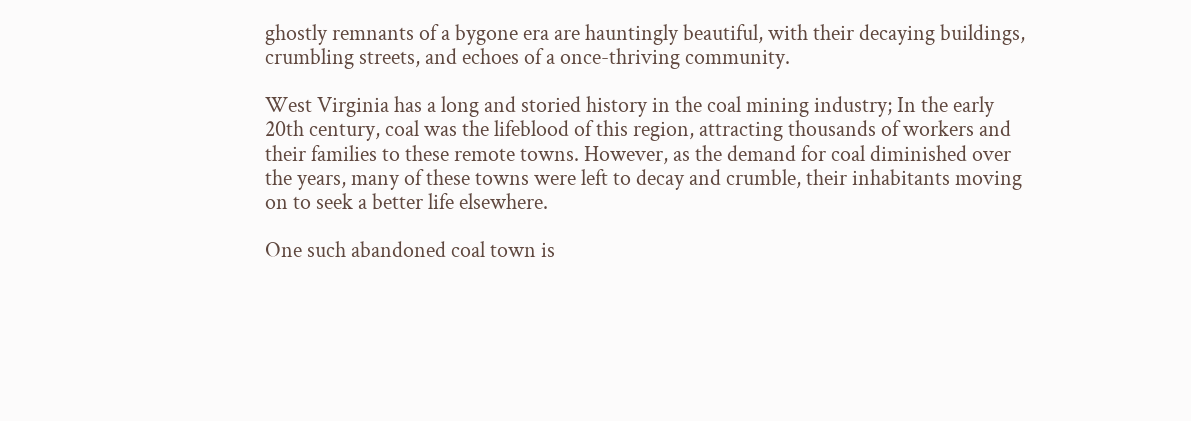ghostly remnants of a bygone era are hauntingly beautiful, with their decaying buildings, crumbling streets, and echoes of a once-thriving community.

West Virginia has a long and storied history in the coal mining industry; In the early 20th century, coal was the lifeblood of this region, attracting thousands of workers and their families to these remote towns. However, as the demand for coal diminished over the years, many of these towns were left to decay and crumble, their inhabitants moving on to seek a better life elsewhere.

One such abandoned coal town is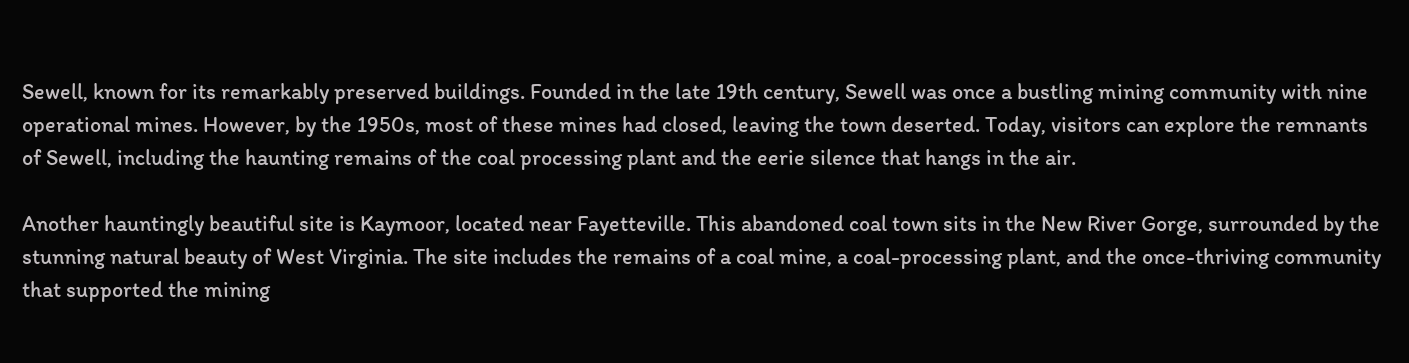Sewell, known for its remarkably preserved buildings. Founded in the late 19th century, Sewell was once a bustling mining community with nine operational mines. However, by the 1950s, most of these mines had closed, leaving the town deserted. Today, visitors can explore the remnants of Sewell, including the haunting remains of the coal processing plant and the eerie silence that hangs in the air.

Another hauntingly beautiful site is Kaymoor, located near Fayetteville. This abandoned coal town sits in the New River Gorge, surrounded by the stunning natural beauty of West Virginia. The site includes the remains of a coal mine, a coal-processing plant, and the once-thriving community that supported the mining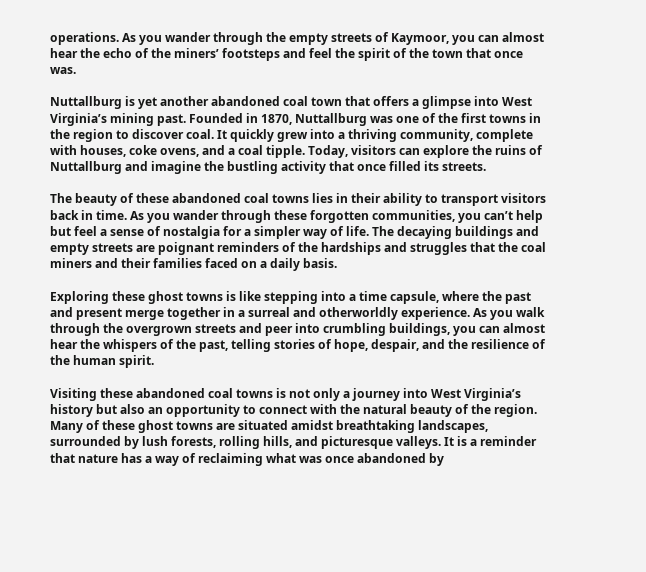operations. As you wander through the empty streets of Kaymoor, you can almost hear the echo of the miners’ footsteps and feel the spirit of the town that once was.

Nuttallburg is yet another abandoned coal town that offers a glimpse into West Virginia’s mining past. Founded in 1870, Nuttallburg was one of the first towns in the region to discover coal. It quickly grew into a thriving community, complete with houses, coke ovens, and a coal tipple. Today, visitors can explore the ruins of Nuttallburg and imagine the bustling activity that once filled its streets.

The beauty of these abandoned coal towns lies in their ability to transport visitors back in time. As you wander through these forgotten communities, you can’t help but feel a sense of nostalgia for a simpler way of life. The decaying buildings and empty streets are poignant reminders of the hardships and struggles that the coal miners and their families faced on a daily basis.

Exploring these ghost towns is like stepping into a time capsule, where the past and present merge together in a surreal and otherworldly experience. As you walk through the overgrown streets and peer into crumbling buildings, you can almost hear the whispers of the past, telling stories of hope, despair, and the resilience of the human spirit.

Visiting these abandoned coal towns is not only a journey into West Virginia’s history but also an opportunity to connect with the natural beauty of the region. Many of these ghost towns are situated amidst breathtaking landscapes, surrounded by lush forests, rolling hills, and picturesque valleys. It is a reminder that nature has a way of reclaiming what was once abandoned by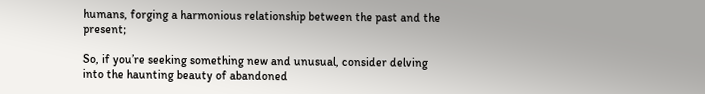humans, forging a harmonious relationship between the past and the present;

So, if you’re seeking something new and unusual, consider delving into the haunting beauty of abandoned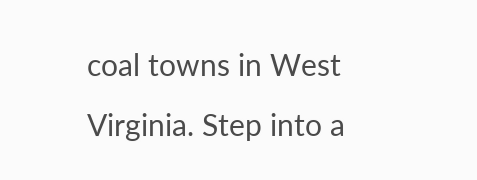coal towns in West Virginia. Step into a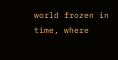world frozen in time, where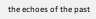the echoes of the past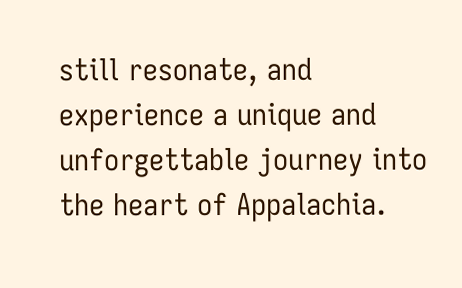still resonate, and experience a unique and unforgettable journey into the heart of Appalachia.